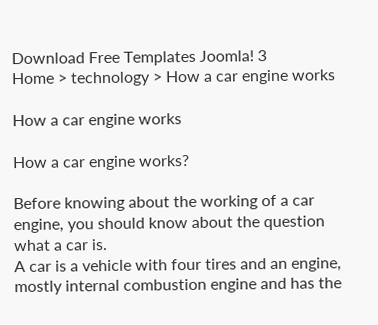Download Free Templates Joomla! 3
Home > technology > How a car engine works

How a car engine works

How a car engine works?

Before knowing about the working of a car engine, you should know about the question what a car is.
A car is a vehicle with four tires and an engine, mostly internal combustion engine and has the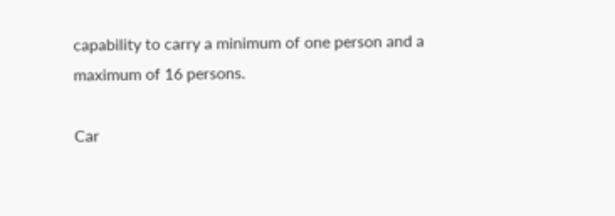capability to carry a minimum of one person and a maximum of 16 persons.

Car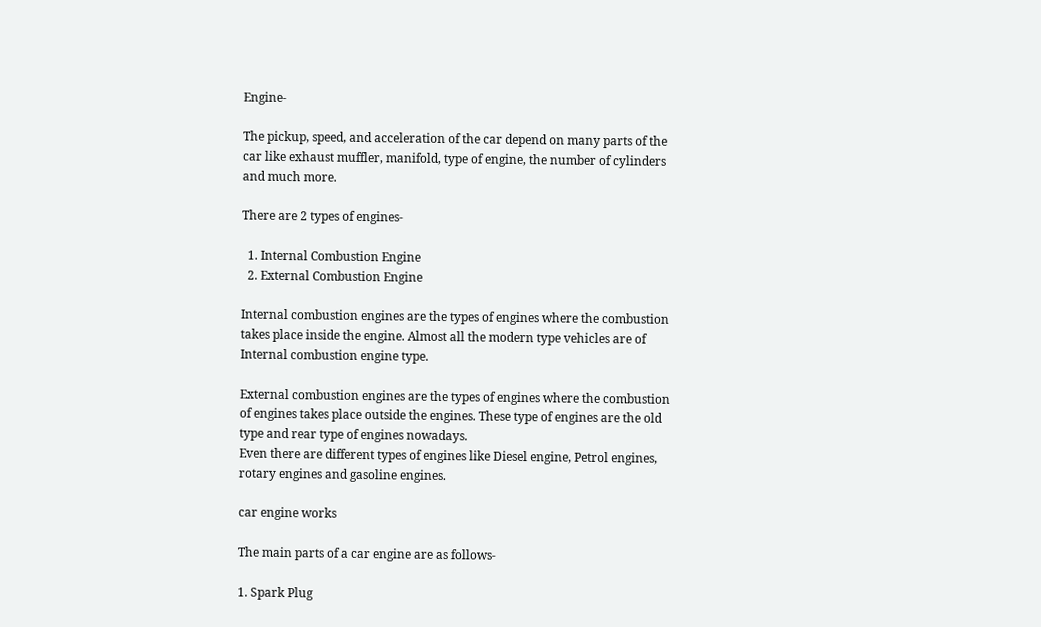Engine-

The pickup, speed, and acceleration of the car depend on many parts of the car like exhaust muffler, manifold, type of engine, the number of cylinders and much more.

There are 2 types of engines-

  1. Internal Combustion Engine
  2. External Combustion Engine

Internal combustion engines are the types of engines where the combustion takes place inside the engine. Almost all the modern type vehicles are of Internal combustion engine type.

External combustion engines are the types of engines where the combustion of engines takes place outside the engines. These type of engines are the old type and rear type of engines nowadays.
Even there are different types of engines like Diesel engine, Petrol engines, rotary engines and gasoline engines.

car engine works

The main parts of a car engine are as follows-

1. Spark Plug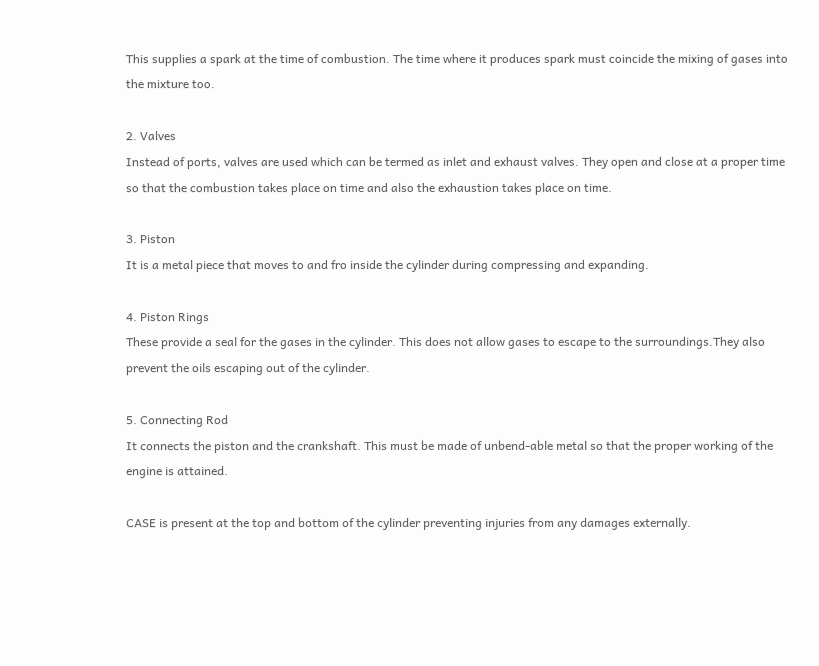This supplies a spark at the time of combustion. The time where it produces spark must coincide the mixing of gases into the mixture too.

2. Valves
Instead of ports, valves are used which can be termed as inlet and exhaust valves. They open and close at a proper time so that the combustion takes place on time and also the exhaustion takes place on time.

3. Piston
It is a metal piece that moves to and fro inside the cylinder during compressing and expanding.

4. Piston Rings
These provide a seal for the gases in the cylinder. This does not allow gases to escape to the surroundings.They also prevent the oils escaping out of the cylinder.

5. Connecting Rod
It connects the piston and the crankshaft. This must be made of unbend-able metal so that the proper working of the engine is attained.

CASE is present at the top and bottom of the cylinder preventing injuries from any damages externally.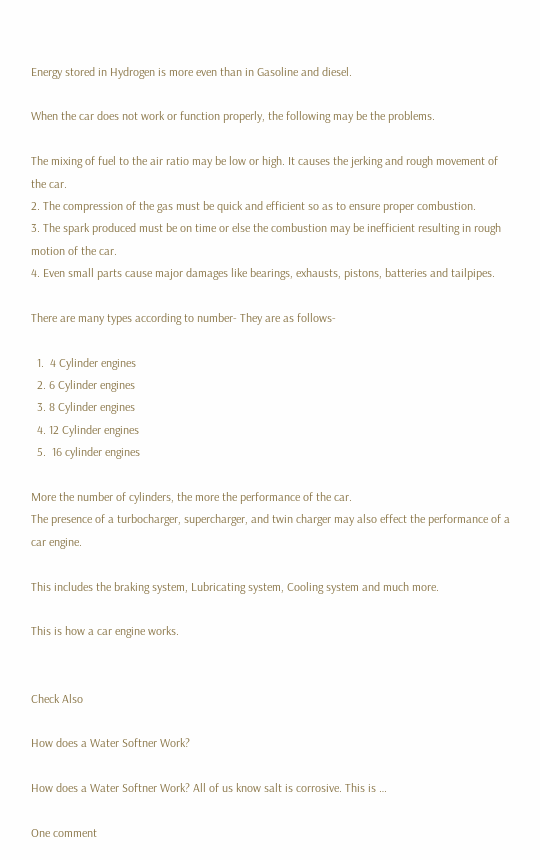Energy stored in Hydrogen is more even than in Gasoline and diesel.

When the car does not work or function properly, the following may be the problems.

The mixing of fuel to the air ratio may be low or high. It causes the jerking and rough movement of the car.
2. The compression of the gas must be quick and efficient so as to ensure proper combustion.
3. The spark produced must be on time or else the combustion may be inefficient resulting in rough motion of the car.
4. Even small parts cause major damages like bearings, exhausts, pistons, batteries and tailpipes.

There are many types according to number- They are as follows-

  1.  4 Cylinder engines
  2. 6 Cylinder engines
  3. 8 Cylinder engines
  4. 12 Cylinder engines
  5.  16 cylinder engines

More the number of cylinders, the more the performance of the car.
The presence of a turbocharger, supercharger, and twin charger may also effect the performance of a car engine.

This includes the braking system, Lubricating system, Cooling system and much more.

This is how a car engine works.


Check Also

How does a Water Softner Work?

How does a Water Softner Work? All of us know salt is corrosive. This is …

One comment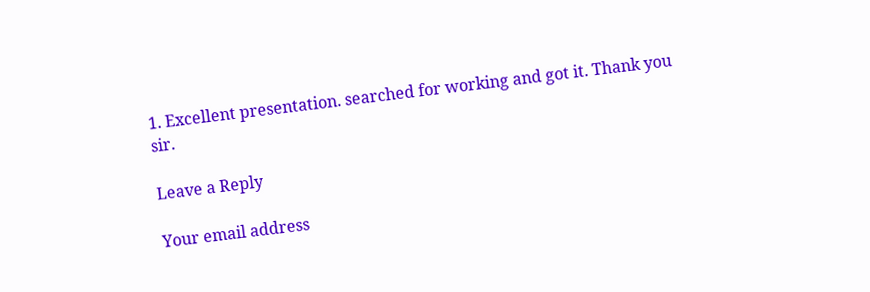1. Excellent presentation. searched for working and got it. Thank you sir.

Leave a Reply

Your email address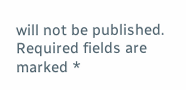will not be published. Required fields are marked *